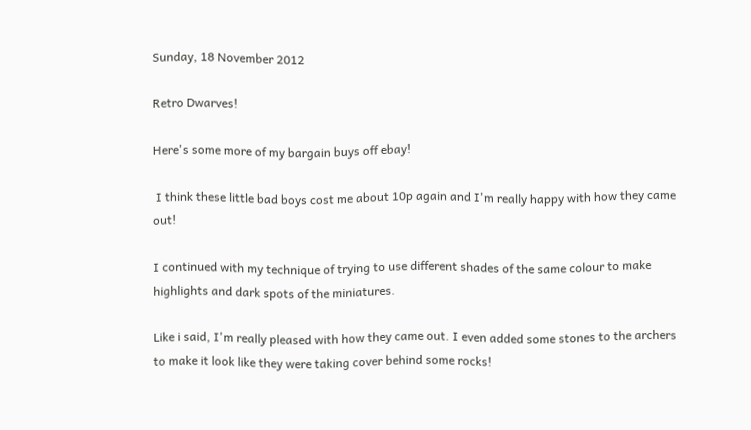Sunday, 18 November 2012

Retro Dwarves!

Here's some more of my bargain buys off ebay!

 I think these little bad boys cost me about 10p again and I'm really happy with how they came out!

I continued with my technique of trying to use different shades of the same colour to make highlights and dark spots of the miniatures.

Like i said, I'm really pleased with how they came out. I even added some stones to the archers to make it look like they were taking cover behind some rocks!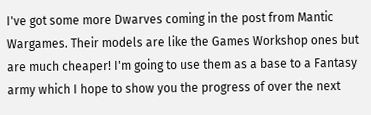I've got some more Dwarves coming in the post from Mantic Wargames. Their models are like the Games Workshop ones but are much cheaper! I'm going to use them as a base to a Fantasy army which I hope to show you the progress of over the next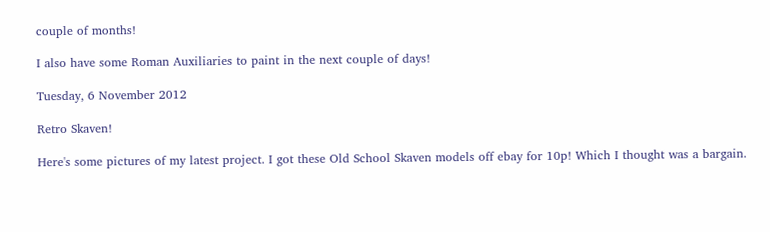couple of months!

I also have some Roman Auxiliaries to paint in the next couple of days!

Tuesday, 6 November 2012

Retro Skaven!

Here's some pictures of my latest project. I got these Old School Skaven models off ebay for 10p! Which I thought was a bargain.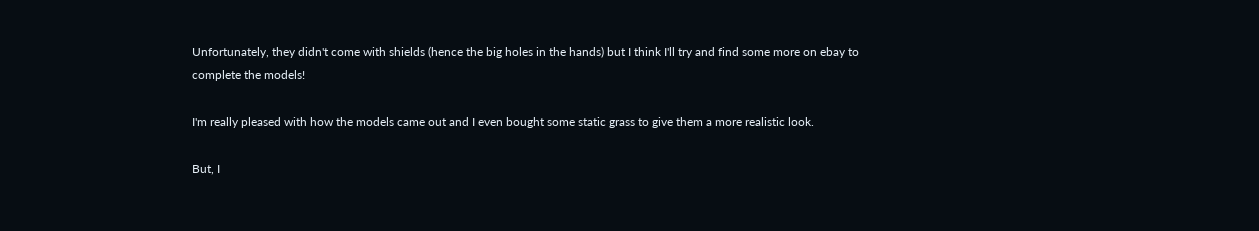Unfortunately, they didn't come with shields (hence the big holes in the hands) but I think I'll try and find some more on ebay to complete the models!

I'm really pleased with how the models came out and I even bought some static grass to give them a more realistic look.

But, I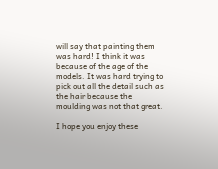will say that painting them was hard! I think it was because of the age of the models. It was hard trying to pick out all the detail such as the hair because the moulding was not that great.

I hope you enjoy these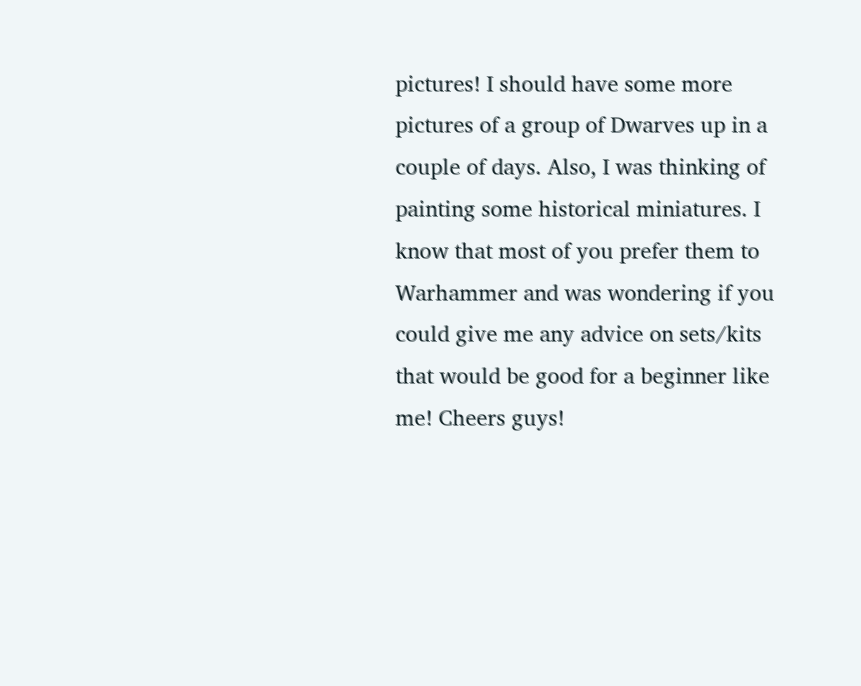pictures! I should have some more pictures of a group of Dwarves up in a couple of days. Also, I was thinking of painting some historical miniatures. I know that most of you prefer them to Warhammer and was wondering if you could give me any advice on sets/kits that would be good for a beginner like me! Cheers guys!